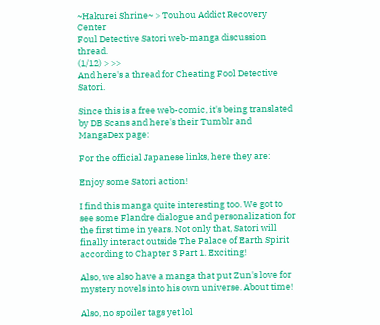~Hakurei Shrine~ > Touhou Addict Recovery Center
Foul Detective Satori web-manga discussion thread.
(1/12) > >>
And here's a thread for Cheating Fool Detective Satori.

Since this is a free web-comic, it's being translated by DB Scans and here's their Tumblr and MangaDex page:

For the official Japanese links, here they are:

Enjoy some Satori action!

I find this manga quite interesting too. We got to see some Flandre dialogue and personalization for the first time in years. Not only that, Satori will finally interact outside The Palace of Earth Spirit according to Chapter 3 Part 1. Exciting!

Also, we also have a manga that put Zun's love for mystery novels into his own universe. About time!

Also, no spoiler tags yet lol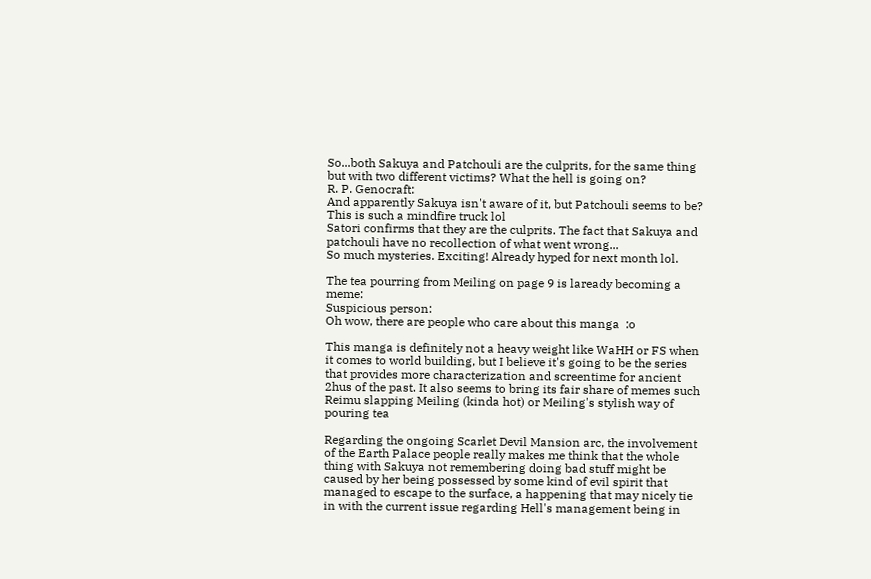So...both Sakuya and Patchouli are the culprits, for the same thing but with two different victims? What the hell is going on?
R. P. Genocraft:
And apparently Sakuya isn't aware of it, but Patchouli seems to be?
This is such a mindfire truck lol
Satori confirms that they are the culprits. The fact that Sakuya and patchouli have no recollection of what went wrong...
So much mysteries. Exciting! Already hyped for next month lol.

The tea pourring from Meiling on page 9 is laready becoming a meme:
Suspicious person:
Oh wow, there are people who care about this manga  :o

This manga is definitely not a heavy weight like WaHH or FS when it comes to world building, but I believe it's going to be the series that provides more characterization and screentime for ancient 2hus of the past. It also seems to bring its fair share of memes such Reimu slapping Meiling (kinda hot) or Meiling's stylish way of pouring tea

Regarding the ongoing Scarlet Devil Mansion arc, the involvement of the Earth Palace people really makes me think that the whole thing with Sakuya not remembering doing bad stuff might be caused by her being possessed by some kind of evil spirit that managed to escape to the surface, a happening that may nicely tie in with the current issue regarding Hell's management being in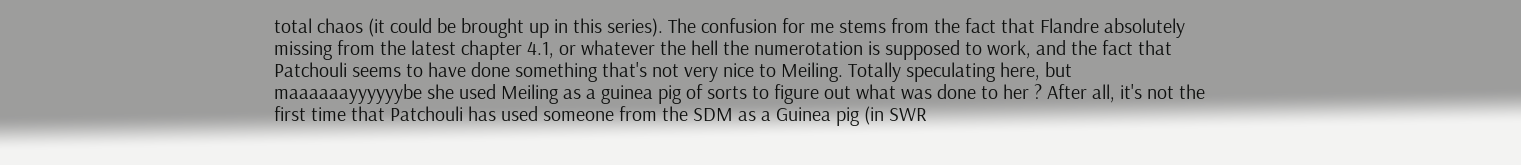total chaos (it could be brought up in this series). The confusion for me stems from the fact that Flandre absolutely missing from the latest chapter 4.1, or whatever the hell the numerotation is supposed to work, and the fact that Patchouli seems to have done something that's not very nice to Meiling. Totally speculating here, but maaaaaayyyyyybe she used Meiling as a guinea pig of sorts to figure out what was done to her ? After all, it's not the first time that Patchouli has used someone from the SDM as a Guinea pig (in SWR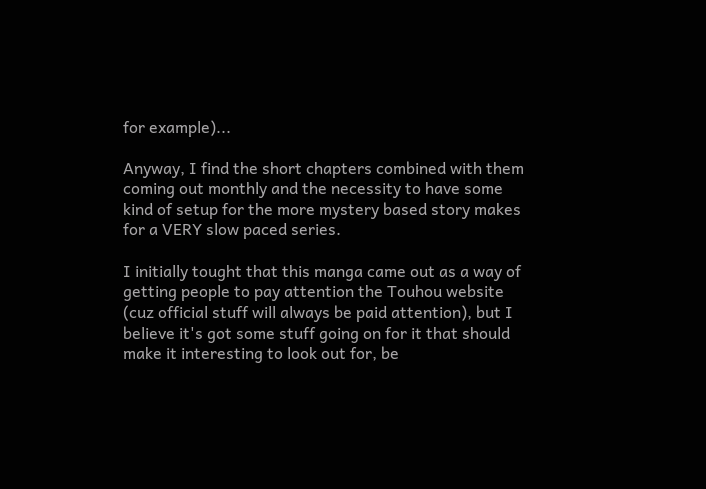for example)...

Anyway, I find the short chapters combined with them coming out monthly and the necessity to have some kind of setup for the more mystery based story makes for a VERY slow paced series.

I initially tought that this manga came out as a way of getting people to pay attention the Touhou website (cuz official stuff will always be paid attention), but I believe it's got some stuff going on for it that should make it interesting to look out for, be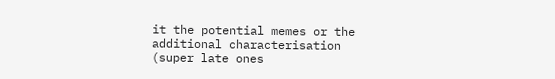it the potential memes or the additional characterisation (super late ones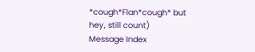*cough*Flan*cough* but hey, still count)
Message Index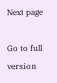Next page

Go to full version